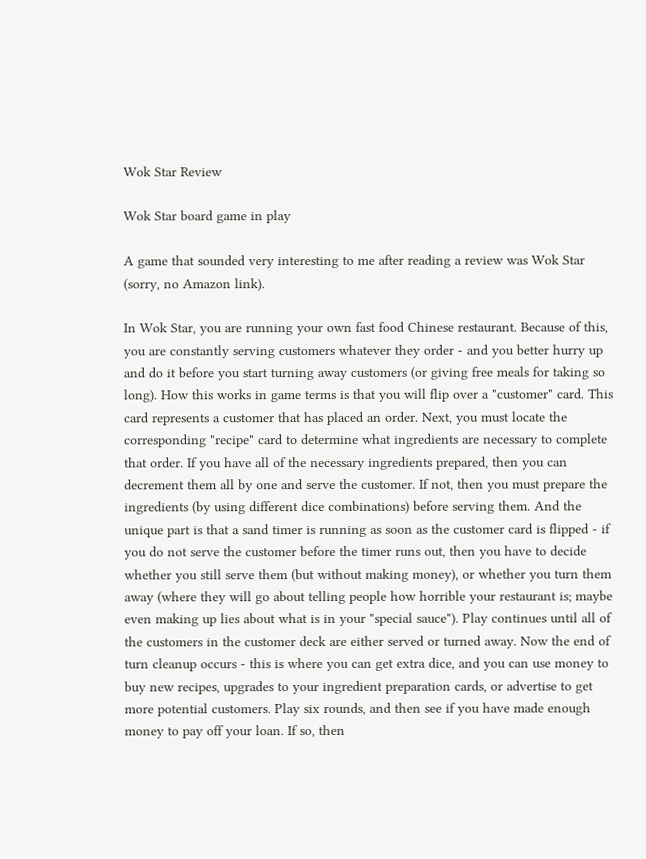Wok Star Review

Wok Star board game in play

A game that sounded very interesting to me after reading a review was Wok Star (sorry, no Amazon link).

In Wok Star, you are running your own fast food Chinese restaurant. Because of this, you are constantly serving customers whatever they order - and you better hurry up and do it before you start turning away customers (or giving free meals for taking so long). How this works in game terms is that you will flip over a "customer" card. This card represents a customer that has placed an order. Next, you must locate the corresponding "recipe" card to determine what ingredients are necessary to complete that order. If you have all of the necessary ingredients prepared, then you can decrement them all by one and serve the customer. If not, then you must prepare the ingredients (by using different dice combinations) before serving them. And the unique part is that a sand timer is running as soon as the customer card is flipped - if you do not serve the customer before the timer runs out, then you have to decide whether you still serve them (but without making money), or whether you turn them away (where they will go about telling people how horrible your restaurant is; maybe even making up lies about what is in your "special sauce"). Play continues until all of the customers in the customer deck are either served or turned away. Now the end of turn cleanup occurs - this is where you can get extra dice, and you can use money to buy new recipes, upgrades to your ingredient preparation cards, or advertise to get more potential customers. Play six rounds, and then see if you have made enough money to pay off your loan. If so, then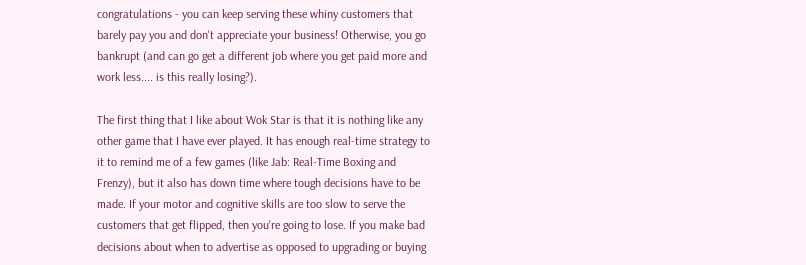congratulations - you can keep serving these whiny customers that barely pay you and don't appreciate your business! Otherwise, you go bankrupt (and can go get a different job where you get paid more and work less.... is this really losing?).

The first thing that I like about Wok Star is that it is nothing like any other game that I have ever played. It has enough real-time strategy to it to remind me of a few games (like Jab: Real-Time Boxing and Frenzy), but it also has down time where tough decisions have to be made. If your motor and cognitive skills are too slow to serve the customers that get flipped, then you're going to lose. If you make bad decisions about when to advertise as opposed to upgrading or buying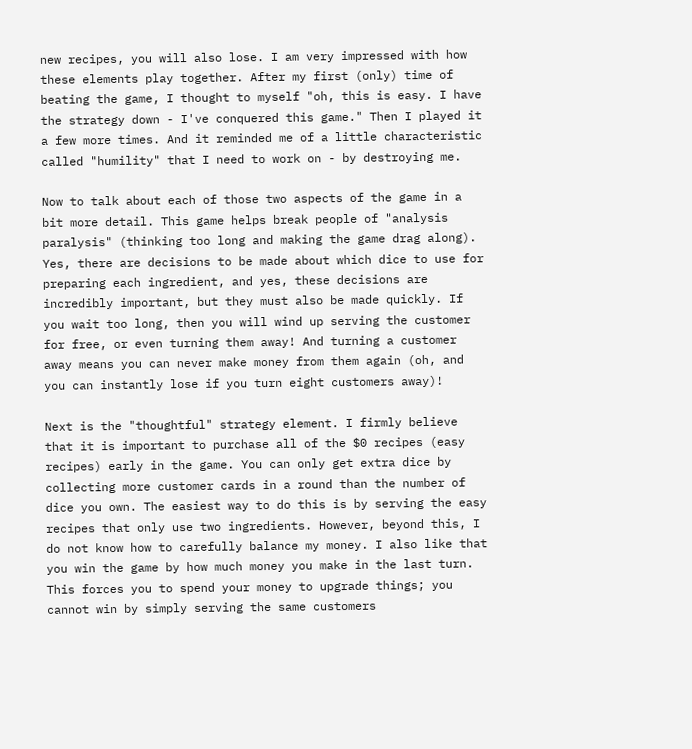new recipes, you will also lose. I am very impressed with how these elements play together. After my first (only) time of beating the game, I thought to myself "oh, this is easy. I have the strategy down - I've conquered this game." Then I played it a few more times. And it reminded me of a little characteristic called "humility" that I need to work on - by destroying me.

Now to talk about each of those two aspects of the game in a bit more detail. This game helps break people of "analysis paralysis" (thinking too long and making the game drag along). Yes, there are decisions to be made about which dice to use for preparing each ingredient, and yes, these decisions are incredibly important, but they must also be made quickly. If you wait too long, then you will wind up serving the customer for free, or even turning them away! And turning a customer away means you can never make money from them again (oh, and you can instantly lose if you turn eight customers away)!

Next is the "thoughtful" strategy element. I firmly believe that it is important to purchase all of the $0 recipes (easy recipes) early in the game. You can only get extra dice by collecting more customer cards in a round than the number of dice you own. The easiest way to do this is by serving the easy recipes that only use two ingredients. However, beyond this, I do not know how to carefully balance my money. I also like that you win the game by how much money you make in the last turn. This forces you to spend your money to upgrade things; you cannot win by simply serving the same customers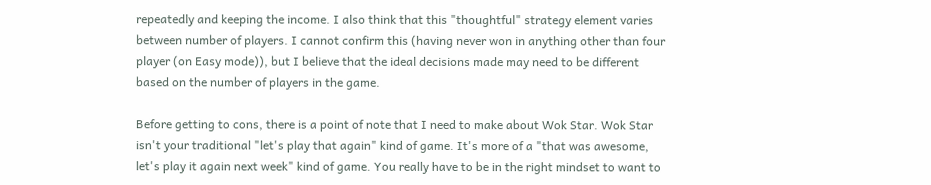repeatedly and keeping the income. I also think that this "thoughtful" strategy element varies between number of players. I cannot confirm this (having never won in anything other than four player (on Easy mode)), but I believe that the ideal decisions made may need to be different based on the number of players in the game.

Before getting to cons, there is a point of note that I need to make about Wok Star. Wok Star isn't your traditional "let's play that again" kind of game. It's more of a "that was awesome, let's play it again next week" kind of game. You really have to be in the right mindset to want to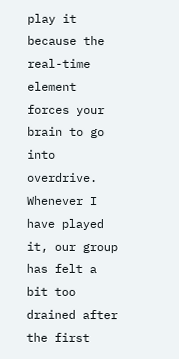play it because the real-time element forces your brain to go into overdrive.  Whenever I have played it, our group has felt a bit too drained after the first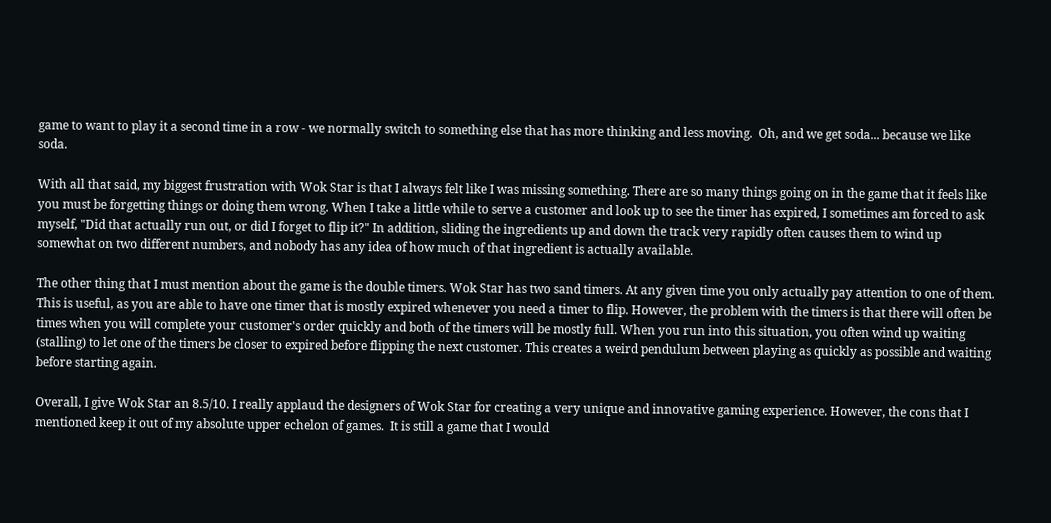game to want to play it a second time in a row - we normally switch to something else that has more thinking and less moving.  Oh, and we get soda... because we like soda.

With all that said, my biggest frustration with Wok Star is that I always felt like I was missing something. There are so many things going on in the game that it feels like you must be forgetting things or doing them wrong. When I take a little while to serve a customer and look up to see the timer has expired, I sometimes am forced to ask myself, "Did that actually run out, or did I forget to flip it?" In addition, sliding the ingredients up and down the track very rapidly often causes them to wind up somewhat on two different numbers, and nobody has any idea of how much of that ingredient is actually available.

The other thing that I must mention about the game is the double timers. Wok Star has two sand timers. At any given time you only actually pay attention to one of them. This is useful, as you are able to have one timer that is mostly expired whenever you need a timer to flip. However, the problem with the timers is that there will often be times when you will complete your customer's order quickly and both of the timers will be mostly full. When you run into this situation, you often wind up waiting (stalling) to let one of the timers be closer to expired before flipping the next customer. This creates a weird pendulum between playing as quickly as possible and waiting before starting again.

Overall, I give Wok Star an 8.5/10. I really applaud the designers of Wok Star for creating a very unique and innovative gaming experience. However, the cons that I mentioned keep it out of my absolute upper echelon of games.  It is still a game that I would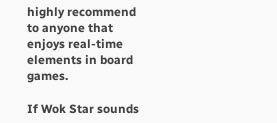highly recommend to anyone that enjoys real-time elements in board games.

If Wok Star sounds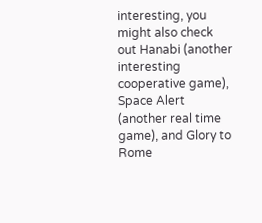interesting, you might also check out Hanabi (another interesting cooperative game), Space Alert (another real time game), and Glory to Rome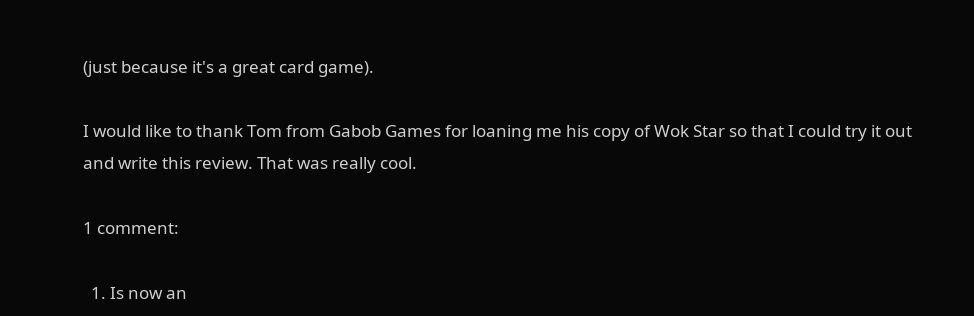(just because it's a great card game).

I would like to thank Tom from Gabob Games for loaning me his copy of Wok Star so that I could try it out and write this review. That was really cool.

1 comment:

  1. Is now an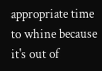appropriate time to whine because it's out of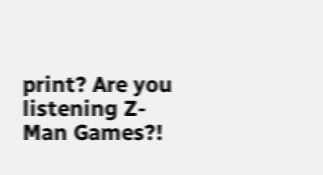print? Are you listening Z-Man Games?!